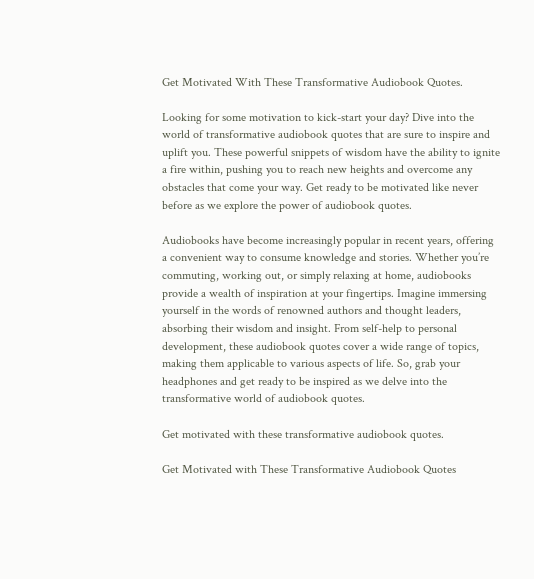Get Motivated With These Transformative Audiobook Quotes.

Looking for some motivation to kick-start your day? Dive into the world of transformative audiobook quotes that are sure to inspire and uplift you. These powerful snippets of wisdom have the ability to ignite a fire within, pushing you to reach new heights and overcome any obstacles that come your way. Get ready to be motivated like never before as we explore the power of audiobook quotes.

Audiobooks have become increasingly popular in recent years, offering a convenient way to consume knowledge and stories. Whether you’re commuting, working out, or simply relaxing at home, audiobooks provide a wealth of inspiration at your fingertips. Imagine immersing yourself in the words of renowned authors and thought leaders, absorbing their wisdom and insight. From self-help to personal development, these audiobook quotes cover a wide range of topics, making them applicable to various aspects of life. So, grab your headphones and get ready to be inspired as we delve into the transformative world of audiobook quotes.

Get motivated with these transformative audiobook quotes.

Get Motivated with These Transformative Audiobook Quotes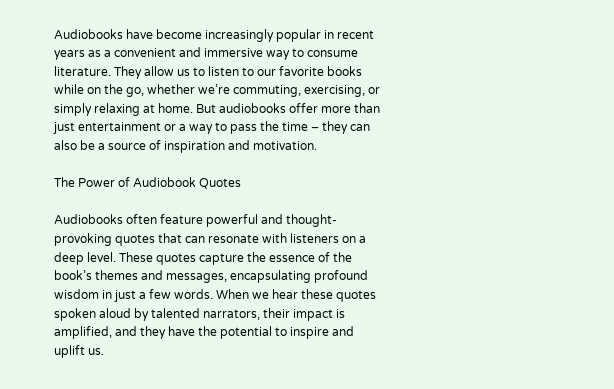Audiobooks have become increasingly popular in recent years as a convenient and immersive way to consume literature. They allow us to listen to our favorite books while on the go, whether we’re commuting, exercising, or simply relaxing at home. But audiobooks offer more than just entertainment or a way to pass the time – they can also be a source of inspiration and motivation.

The Power of Audiobook Quotes

Audiobooks often feature powerful and thought-provoking quotes that can resonate with listeners on a deep level. These quotes capture the essence of the book’s themes and messages, encapsulating profound wisdom in just a few words. When we hear these quotes spoken aloud by talented narrators, their impact is amplified, and they have the potential to inspire and uplift us.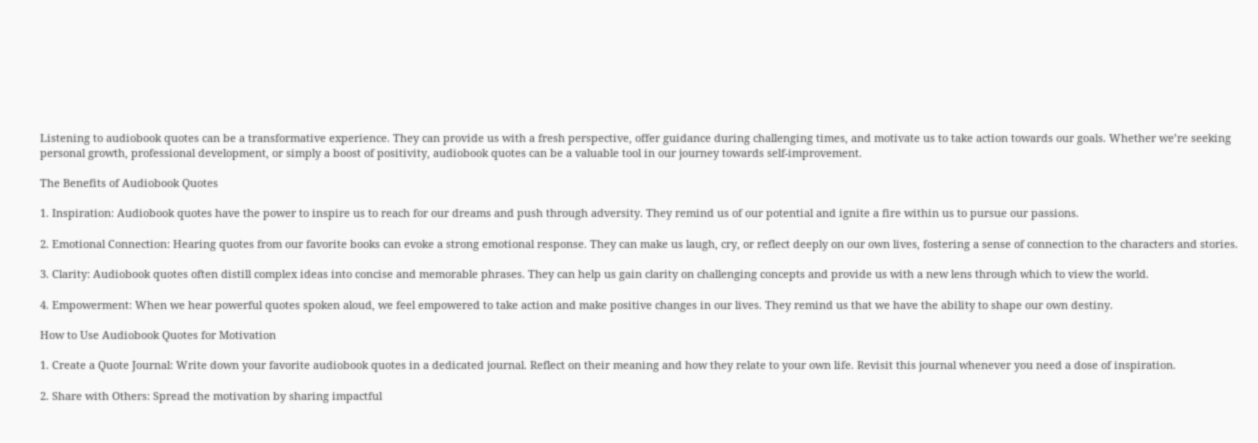Listening to audiobook quotes can be a transformative experience. They can provide us with a fresh perspective, offer guidance during challenging times, and motivate us to take action towards our goals. Whether we’re seeking personal growth, professional development, or simply a boost of positivity, audiobook quotes can be a valuable tool in our journey towards self-improvement.

The Benefits of Audiobook Quotes

1. Inspiration: Audiobook quotes have the power to inspire us to reach for our dreams and push through adversity. They remind us of our potential and ignite a fire within us to pursue our passions.

2. Emotional Connection: Hearing quotes from our favorite books can evoke a strong emotional response. They can make us laugh, cry, or reflect deeply on our own lives, fostering a sense of connection to the characters and stories.

3. Clarity: Audiobook quotes often distill complex ideas into concise and memorable phrases. They can help us gain clarity on challenging concepts and provide us with a new lens through which to view the world.

4. Empowerment: When we hear powerful quotes spoken aloud, we feel empowered to take action and make positive changes in our lives. They remind us that we have the ability to shape our own destiny.

How to Use Audiobook Quotes for Motivation

1. Create a Quote Journal: Write down your favorite audiobook quotes in a dedicated journal. Reflect on their meaning and how they relate to your own life. Revisit this journal whenever you need a dose of inspiration.

2. Share with Others: Spread the motivation by sharing impactful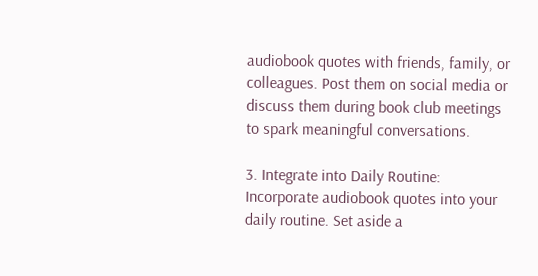audiobook quotes with friends, family, or colleagues. Post them on social media or discuss them during book club meetings to spark meaningful conversations.

3. Integrate into Daily Routine: Incorporate audiobook quotes into your daily routine. Set aside a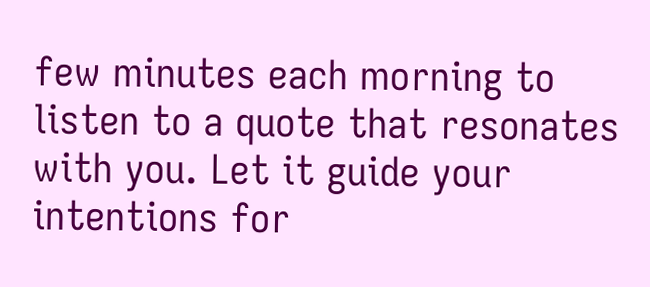few minutes each morning to listen to a quote that resonates with you. Let it guide your intentions for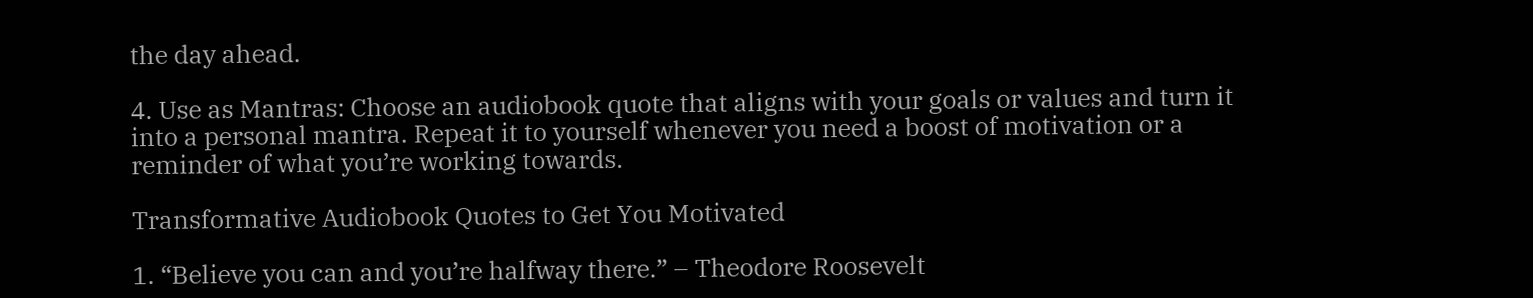the day ahead.

4. Use as Mantras: Choose an audiobook quote that aligns with your goals or values and turn it into a personal mantra. Repeat it to yourself whenever you need a boost of motivation or a reminder of what you’re working towards.

Transformative Audiobook Quotes to Get You Motivated

1. “Believe you can and you’re halfway there.” – Theodore Roosevelt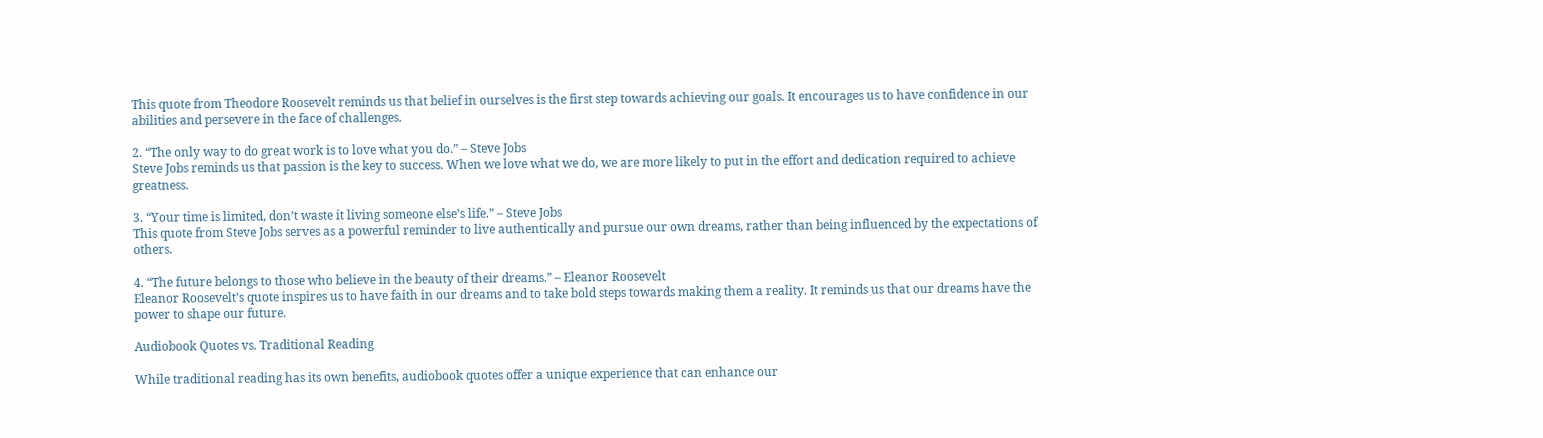This quote from Theodore Roosevelt reminds us that belief in ourselves is the first step towards achieving our goals. It encourages us to have confidence in our abilities and persevere in the face of challenges.

2. “The only way to do great work is to love what you do.” – Steve Jobs
Steve Jobs reminds us that passion is the key to success. When we love what we do, we are more likely to put in the effort and dedication required to achieve greatness.

3. “Your time is limited, don’t waste it living someone else’s life.” – Steve Jobs
This quote from Steve Jobs serves as a powerful reminder to live authentically and pursue our own dreams, rather than being influenced by the expectations of others.

4. “The future belongs to those who believe in the beauty of their dreams.” – Eleanor Roosevelt
Eleanor Roosevelt’s quote inspires us to have faith in our dreams and to take bold steps towards making them a reality. It reminds us that our dreams have the power to shape our future.

Audiobook Quotes vs. Traditional Reading

While traditional reading has its own benefits, audiobook quotes offer a unique experience that can enhance our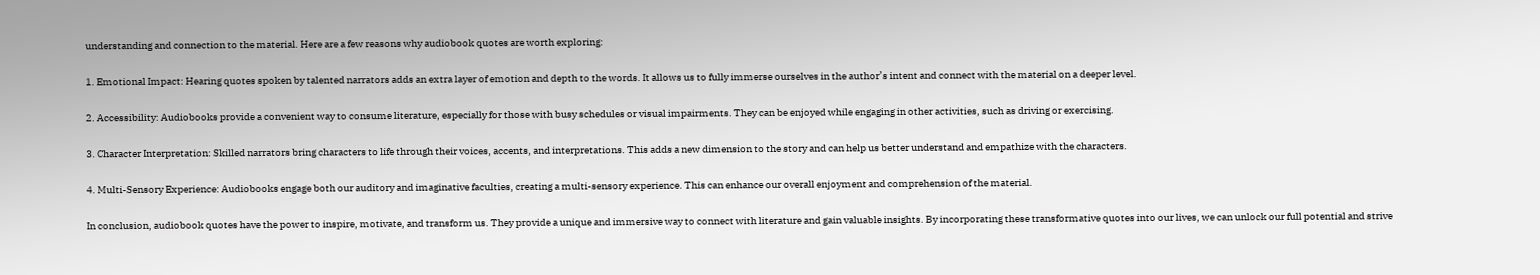understanding and connection to the material. Here are a few reasons why audiobook quotes are worth exploring:

1. Emotional Impact: Hearing quotes spoken by talented narrators adds an extra layer of emotion and depth to the words. It allows us to fully immerse ourselves in the author’s intent and connect with the material on a deeper level.

2. Accessibility: Audiobooks provide a convenient way to consume literature, especially for those with busy schedules or visual impairments. They can be enjoyed while engaging in other activities, such as driving or exercising.

3. Character Interpretation: Skilled narrators bring characters to life through their voices, accents, and interpretations. This adds a new dimension to the story and can help us better understand and empathize with the characters.

4. Multi-Sensory Experience: Audiobooks engage both our auditory and imaginative faculties, creating a multi-sensory experience. This can enhance our overall enjoyment and comprehension of the material.

In conclusion, audiobook quotes have the power to inspire, motivate, and transform us. They provide a unique and immersive way to connect with literature and gain valuable insights. By incorporating these transformative quotes into our lives, we can unlock our full potential and strive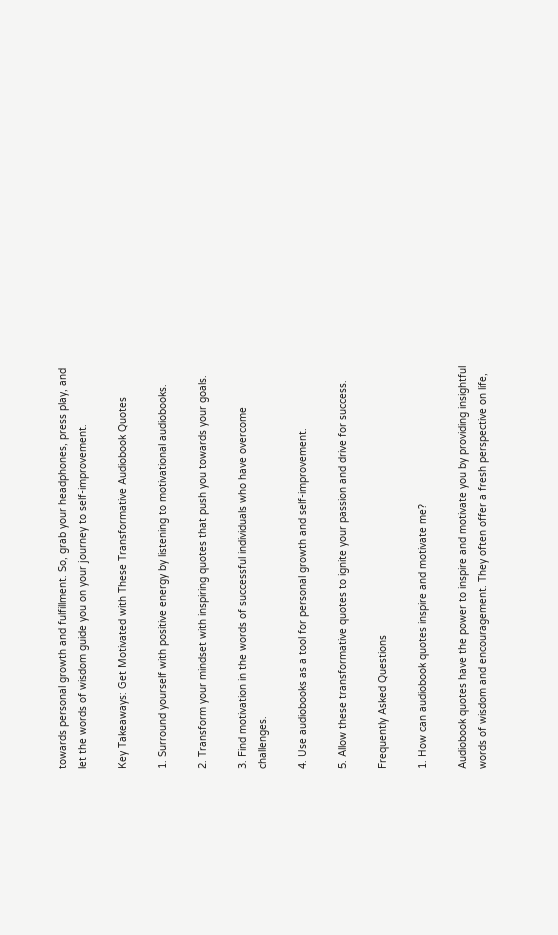towards personal growth and fulfillment. So, grab your headphones, press play, and let the words of wisdom guide you on your journey to self-improvement.

Key Takeaways: Get Motivated with These Transformative Audiobook Quotes

1. Surround yourself with positive energy by listening to motivational audiobooks.

2. Transform your mindset with inspiring quotes that push you towards your goals.

3. Find motivation in the words of successful individuals who have overcome challenges.

4. Use audiobooks as a tool for personal growth and self-improvement.

5. Allow these transformative quotes to ignite your passion and drive for success.

Frequently Asked Questions

1. How can audiobook quotes inspire and motivate me?

Audiobook quotes have the power to inspire and motivate you by providing insightful words of wisdom and encouragement. They often offer a fresh perspective on life,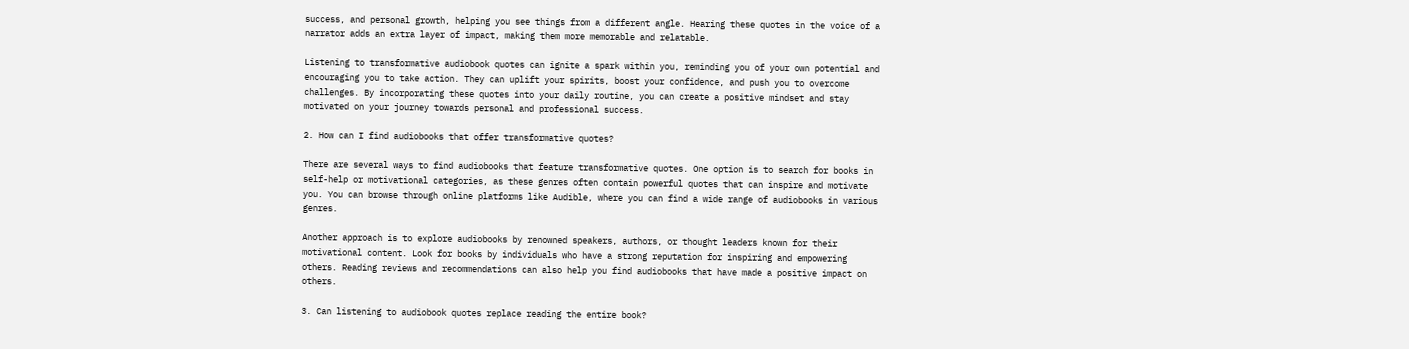success, and personal growth, helping you see things from a different angle. Hearing these quotes in the voice of a narrator adds an extra layer of impact, making them more memorable and relatable.

Listening to transformative audiobook quotes can ignite a spark within you, reminding you of your own potential and encouraging you to take action. They can uplift your spirits, boost your confidence, and push you to overcome challenges. By incorporating these quotes into your daily routine, you can create a positive mindset and stay motivated on your journey towards personal and professional success.

2. How can I find audiobooks that offer transformative quotes?

There are several ways to find audiobooks that feature transformative quotes. One option is to search for books in self-help or motivational categories, as these genres often contain powerful quotes that can inspire and motivate you. You can browse through online platforms like Audible, where you can find a wide range of audiobooks in various genres.

Another approach is to explore audiobooks by renowned speakers, authors, or thought leaders known for their motivational content. Look for books by individuals who have a strong reputation for inspiring and empowering others. Reading reviews and recommendations can also help you find audiobooks that have made a positive impact on others.

3. Can listening to audiobook quotes replace reading the entire book?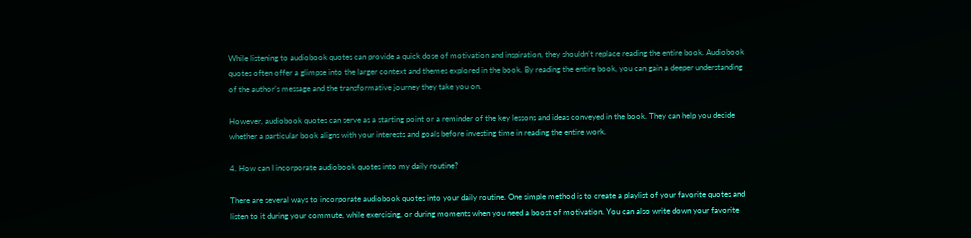While listening to audiobook quotes can provide a quick dose of motivation and inspiration, they shouldn’t replace reading the entire book. Audiobook quotes often offer a glimpse into the larger context and themes explored in the book. By reading the entire book, you can gain a deeper understanding of the author’s message and the transformative journey they take you on.

However, audiobook quotes can serve as a starting point or a reminder of the key lessons and ideas conveyed in the book. They can help you decide whether a particular book aligns with your interests and goals before investing time in reading the entire work.

4. How can I incorporate audiobook quotes into my daily routine?

There are several ways to incorporate audiobook quotes into your daily routine. One simple method is to create a playlist of your favorite quotes and listen to it during your commute, while exercising, or during moments when you need a boost of motivation. You can also write down your favorite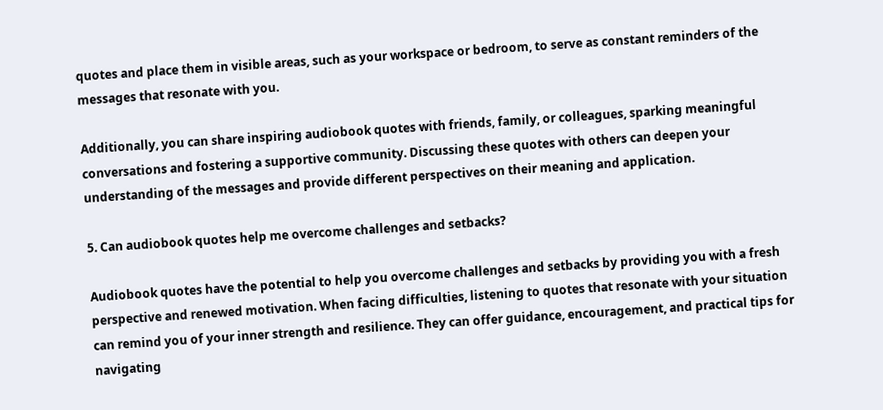quotes and place them in visible areas, such as your workspace or bedroom, to serve as constant reminders of the messages that resonate with you.

Additionally, you can share inspiring audiobook quotes with friends, family, or colleagues, sparking meaningful conversations and fostering a supportive community. Discussing these quotes with others can deepen your understanding of the messages and provide different perspectives on their meaning and application.

5. Can audiobook quotes help me overcome challenges and setbacks?

Audiobook quotes have the potential to help you overcome challenges and setbacks by providing you with a fresh perspective and renewed motivation. When facing difficulties, listening to quotes that resonate with your situation can remind you of your inner strength and resilience. They can offer guidance, encouragement, and practical tips for navigating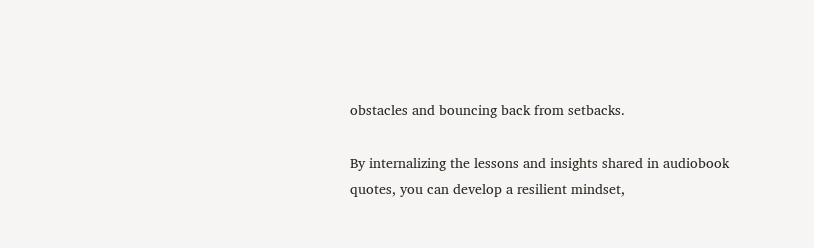obstacles and bouncing back from setbacks.

By internalizing the lessons and insights shared in audiobook quotes, you can develop a resilient mindset,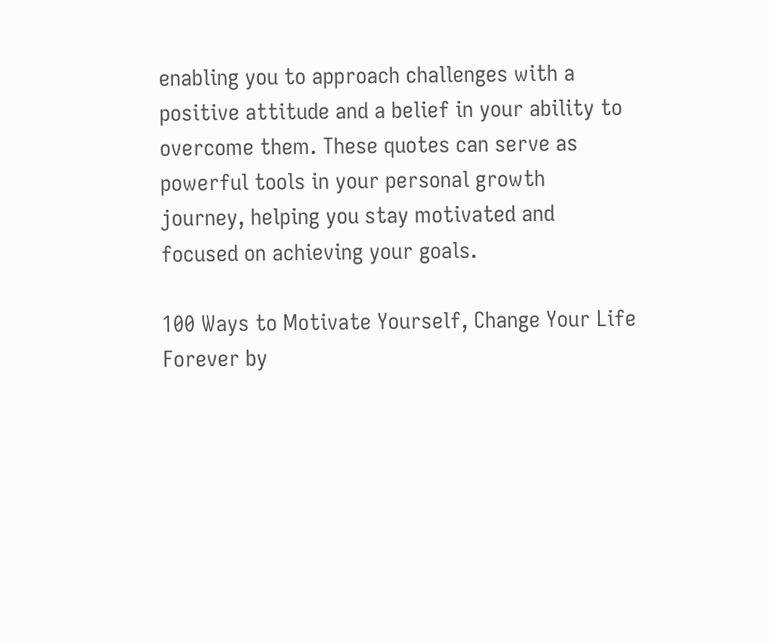enabling you to approach challenges with a positive attitude and a belief in your ability to overcome them. These quotes can serve as powerful tools in your personal growth journey, helping you stay motivated and focused on achieving your goals.

100 Ways to Motivate Yourself, Change Your Life Forever by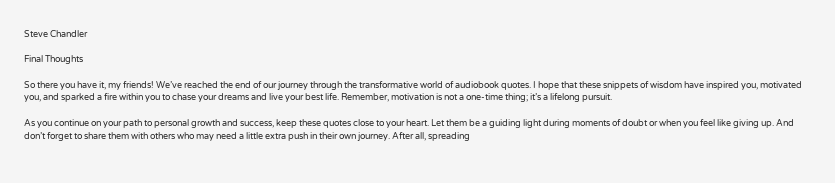Steve Chandler

Final Thoughts

So there you have it, my friends! We’ve reached the end of our journey through the transformative world of audiobook quotes. I hope that these snippets of wisdom have inspired you, motivated you, and sparked a fire within you to chase your dreams and live your best life. Remember, motivation is not a one-time thing; it’s a lifelong pursuit.

As you continue on your path to personal growth and success, keep these quotes close to your heart. Let them be a guiding light during moments of doubt or when you feel like giving up. And don’t forget to share them with others who may need a little extra push in their own journey. After all, spreading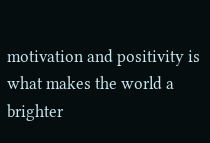motivation and positivity is what makes the world a brighter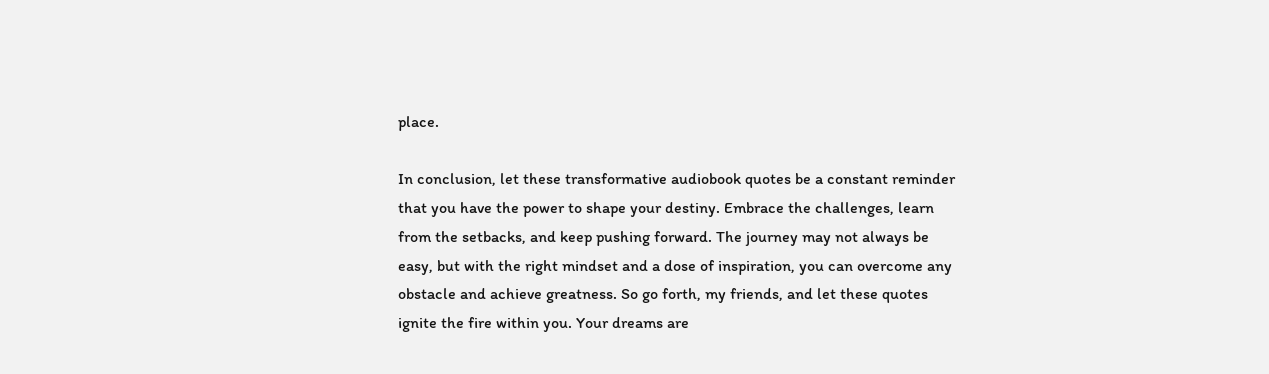place.

In conclusion, let these transformative audiobook quotes be a constant reminder that you have the power to shape your destiny. Embrace the challenges, learn from the setbacks, and keep pushing forward. The journey may not always be easy, but with the right mindset and a dose of inspiration, you can overcome any obstacle and achieve greatness. So go forth, my friends, and let these quotes ignite the fire within you. Your dreams are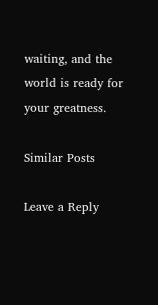waiting, and the world is ready for your greatness.

Similar Posts

Leave a Reply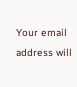Your email address will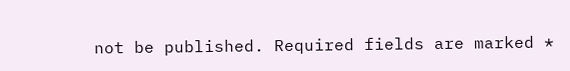not be published. Required fields are marked *